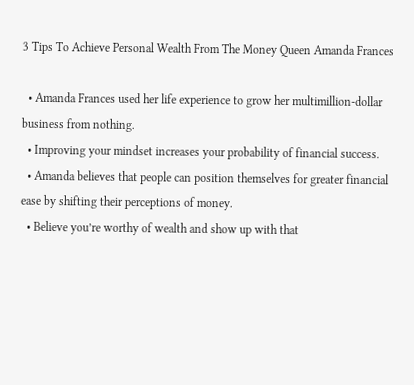3 Tips To Achieve Personal Wealth From The Money Queen Amanda Frances

  • Amanda Frances used her life experience to grow her multimillion-dollar business from nothing.
  • Improving your mindset increases your probability of financial success.
  • Amanda believes that people can position themselves for greater financial ease by shifting their perceptions of money.
  • Believe you’re worthy of wealth and show up with that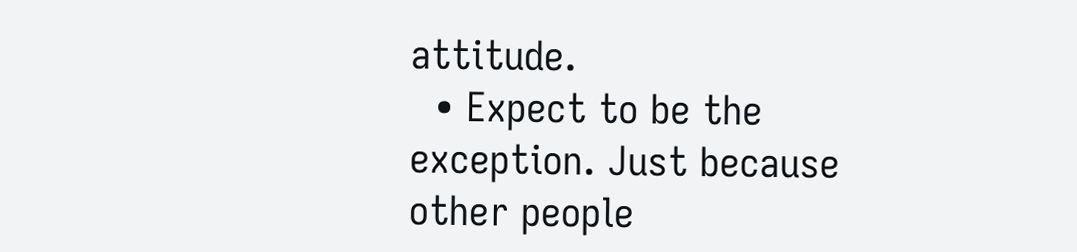attitude.
  • Expect to be the exception. Just because other people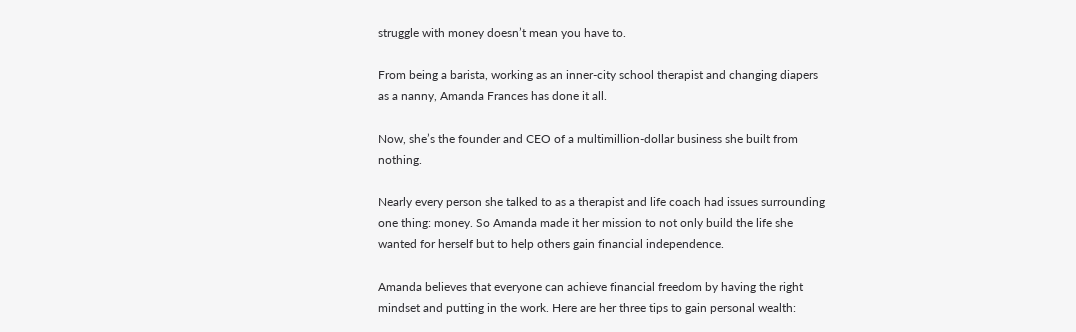struggle with money doesn’t mean you have to.

From being a barista, working as an inner-city school therapist and changing diapers as a nanny, Amanda Frances has done it all.

Now, she’s the founder and CEO of a multimillion-dollar business she built from nothing.

Nearly every person she talked to as a therapist and life coach had issues surrounding one thing: money. So Amanda made it her mission to not only build the life she wanted for herself but to help others gain financial independence.

Amanda believes that everyone can achieve financial freedom by having the right mindset and putting in the work. Here are her three tips to gain personal wealth: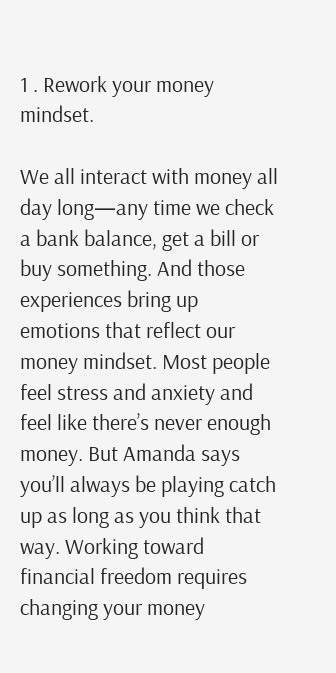1 . Rework your money mindset.

We all interact with money all day long—any time we check a bank balance, get a bill or buy something. And those experiences bring up emotions that reflect our money mindset. Most people feel stress and anxiety and feel like there’s never enough money. But Amanda says you’ll always be playing catch up as long as you think that way. Working toward financial freedom requires changing your money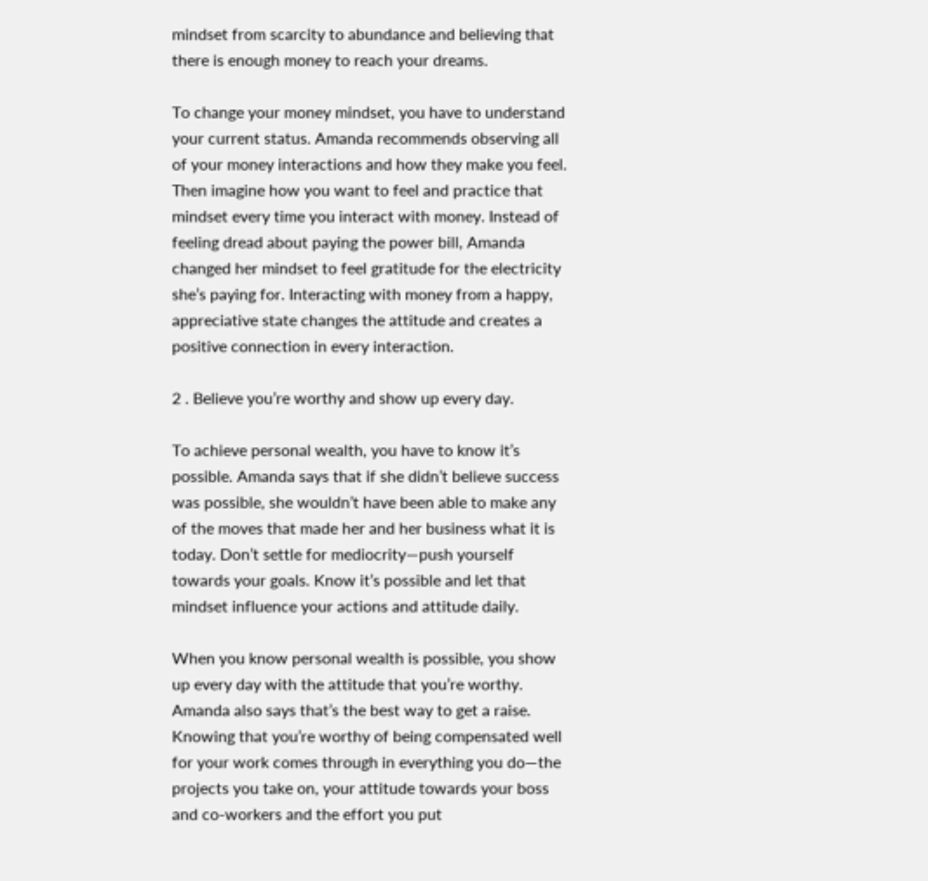mindset from scarcity to abundance and believing that there is enough money to reach your dreams.

To change your money mindset, you have to understand your current status. Amanda recommends observing all of your money interactions and how they make you feel. Then imagine how you want to feel and practice that mindset every time you interact with money. Instead of feeling dread about paying the power bill, Amanda changed her mindset to feel gratitude for the electricity she’s paying for. Interacting with money from a happy, appreciative state changes the attitude and creates a positive connection in every interaction.

2 . Believe you’re worthy and show up every day.

To achieve personal wealth, you have to know it’s possible. Amanda says that if she didn’t believe success was possible, she wouldn’t have been able to make any of the moves that made her and her business what it is today. Don’t settle for mediocrity—push yourself towards your goals. Know it’s possible and let that mindset influence your actions and attitude daily.

When you know personal wealth is possible, you show up every day with the attitude that you’re worthy. Amanda also says that’s the best way to get a raise. Knowing that you’re worthy of being compensated well for your work comes through in everything you do—the projects you take on, your attitude towards your boss and co-workers and the effort you put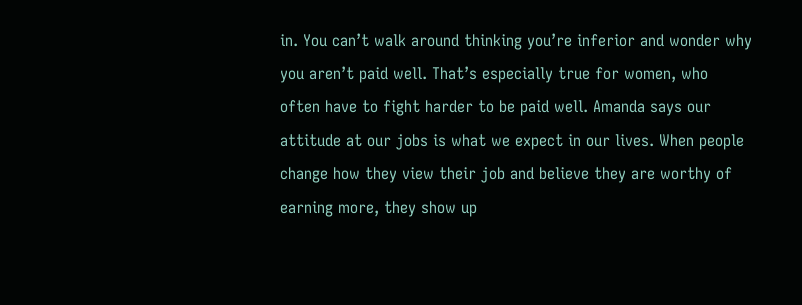in. You can’t walk around thinking you’re inferior and wonder why you aren’t paid well. That’s especially true for women, who often have to fight harder to be paid well. Amanda says our attitude at our jobs is what we expect in our lives. When people change how they view their job and believe they are worthy of earning more, they show up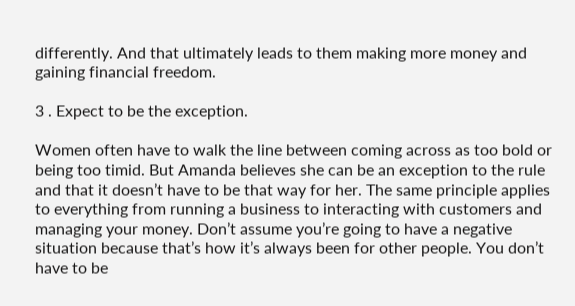differently. And that ultimately leads to them making more money and gaining financial freedom.

3 . Expect to be the exception.

Women often have to walk the line between coming across as too bold or being too timid. But Amanda believes she can be an exception to the rule and that it doesn’t have to be that way for her. The same principle applies to everything from running a business to interacting with customers and managing your money. Don’t assume you’re going to have a negative situation because that’s how it’s always been for other people. You don’t have to be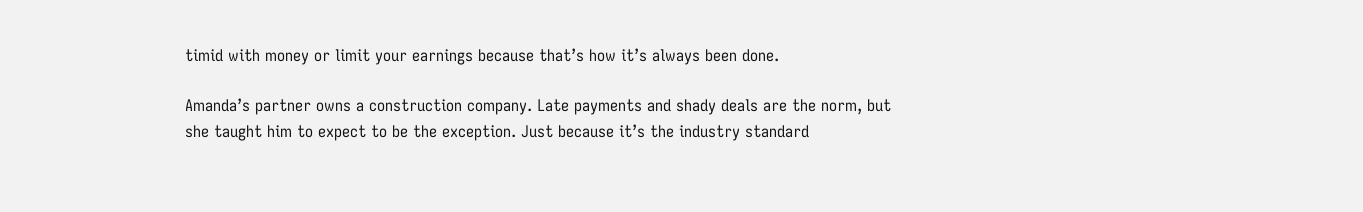timid with money or limit your earnings because that’s how it’s always been done.

Amanda’s partner owns a construction company. Late payments and shady deals are the norm, but she taught him to expect to be the exception. Just because it’s the industry standard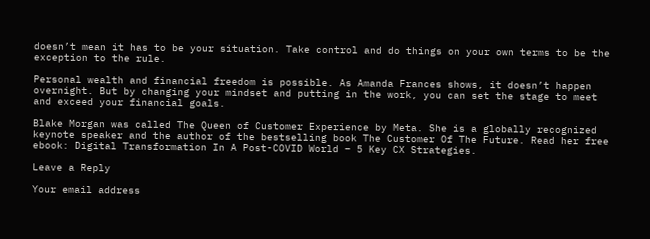doesn’t mean it has to be your situation. Take control and do things on your own terms to be the exception to the rule.

Personal wealth and financial freedom is possible. As Amanda Frances shows, it doesn’t happen overnight. But by changing your mindset and putting in the work, you can set the stage to meet and exceed your financial goals.

Blake Morgan was called The Queen of Customer Experience by Meta. She is a globally recognized keynote speaker and the author of the bestselling book The Customer Of The Future. Read her free ebook: Digital Transformation In A Post-COVID World – 5 Key CX Strategies.

Leave a Reply

Your email address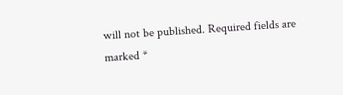will not be published. Required fields are marked *